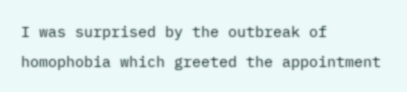I was surprised by the outbreak of homophobia which greeted the appointment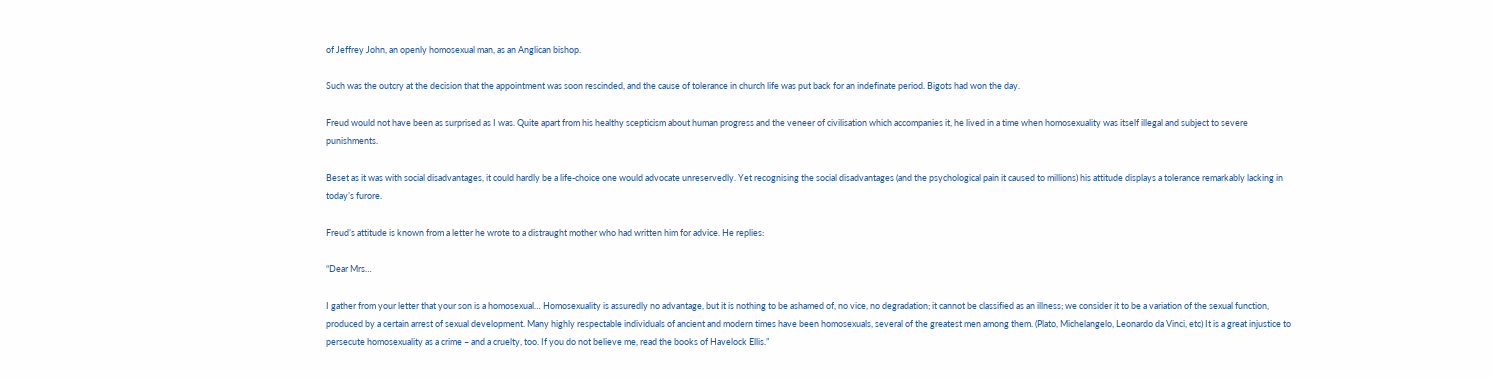of Jeffrey John, an openly homosexual man, as an Anglican bishop.

Such was the outcry at the decision that the appointment was soon rescinded, and the cause of tolerance in church life was put back for an indefinate period. Bigots had won the day.

Freud would not have been as surprised as I was. Quite apart from his healthy scepticism about human progress and the veneer of civilisation which accompanies it, he lived in a time when homosexuality was itself illegal and subject to severe punishments.

Beset as it was with social disadvantages, it could hardly be a life-choice one would advocate unreservedly. Yet recognising the social disadvantages (and the psychological pain it caused to millions) his attitude displays a tolerance remarkably lacking in today’s furore.

Freud’s attitude is known from a letter he wrote to a distraught mother who had written him for advice. He replies:

“Dear Mrs…

I gather from your letter that your son is a homosexual… Homosexuality is assuredly no advantage, but it is nothing to be ashamed of, no vice, no degradation; it cannot be classified as an illness; we consider it to be a variation of the sexual function, produced by a certain arrest of sexual development. Many highly respectable individuals of ancient and modern times have been homosexuals, several of the greatest men among them. (Plato, Michelangelo, Leonardo da Vinci, etc) It is a great injustice to persecute homosexuality as a crime – and a cruelty, too. If you do not believe me, read the books of Havelock Ellis.”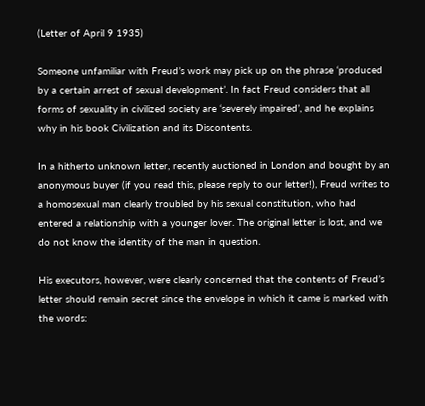(Letter of April 9 1935)

Someone unfamiliar with Freud’s work may pick up on the phrase ‘produced by a certain arrest of sexual development’. In fact Freud considers that all forms of sexuality in civilized society are ‘severely impaired’, and he explains why in his book Civilization and its Discontents.

In a hitherto unknown letter, recently auctioned in London and bought by an anonymous buyer (if you read this, please reply to our letter!), Freud writes to a homosexual man clearly troubled by his sexual constitution, who had entered a relationship with a younger lover. The original letter is lost, and we do not know the identity of the man in question.

His executors, however, were clearly concerned that the contents of Freud’s letter should remain secret since the envelope in which it came is marked with the words: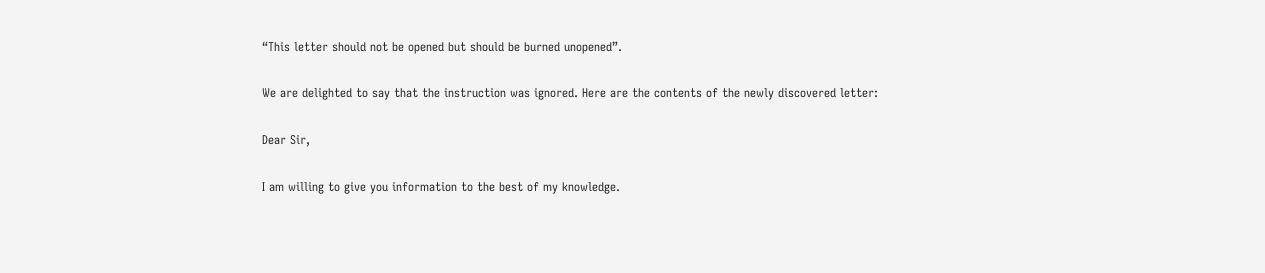“This letter should not be opened but should be burned unopened”.

We are delighted to say that the instruction was ignored. Here are the contents of the newly discovered letter:

Dear Sir,

I am willing to give you information to the best of my knowledge.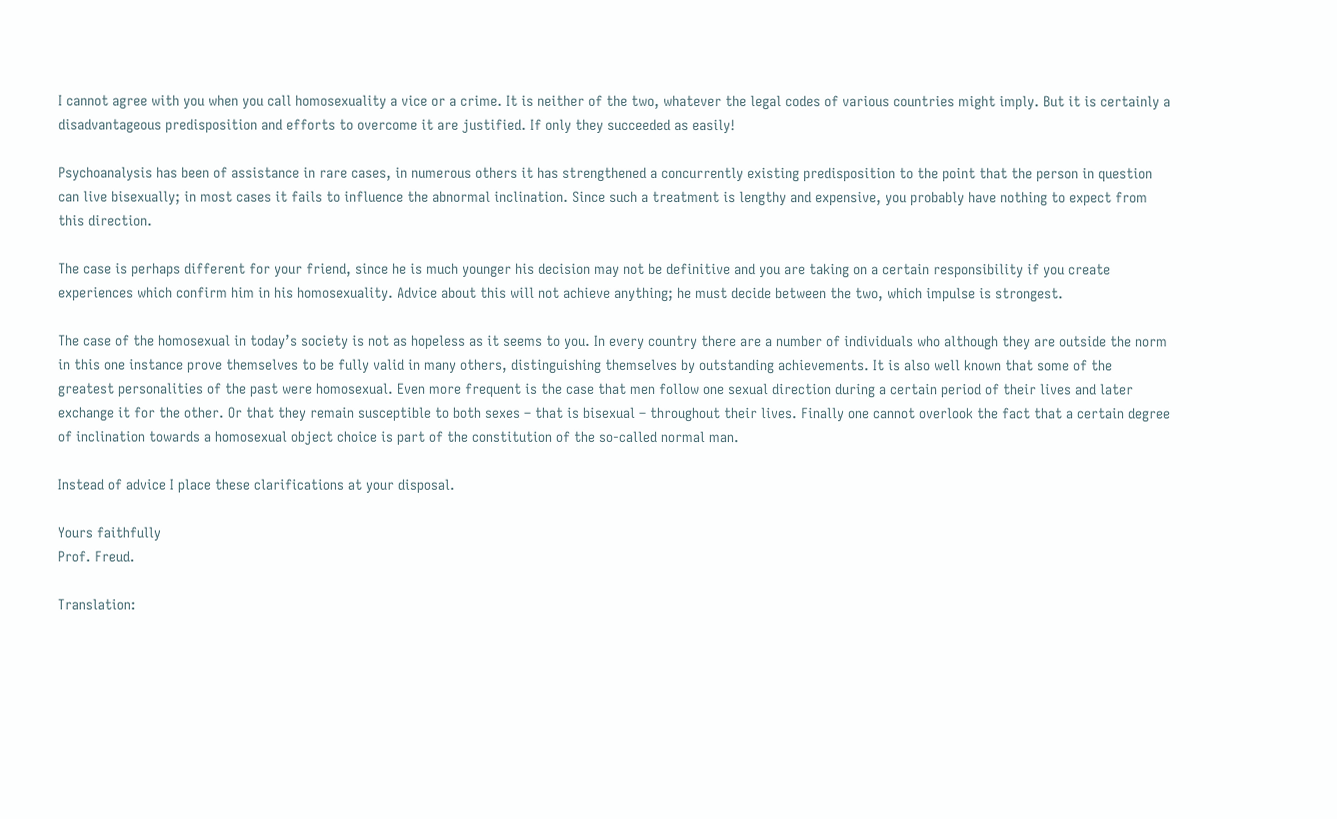I cannot agree with you when you call homosexuality a vice or a crime. It is neither of the two, whatever the legal codes of various countries might imply. But it is certainly a disadvantageous predisposition and efforts to overcome it are justified. If only they succeeded as easily!

Psychoanalysis has been of assistance in rare cases, in numerous others it has strengthened a concurrently existing predisposition to the point that the person in question can live bisexually; in most cases it fails to influence the abnormal inclination. Since such a treatment is lengthy and expensive, you probably have nothing to expect from this direction.

The case is perhaps different for your friend, since he is much younger his decision may not be definitive and you are taking on a certain responsibility if you create experiences which confirm him in his homosexuality. Advice about this will not achieve anything; he must decide between the two, which impulse is strongest.

The case of the homosexual in today’s society is not as hopeless as it seems to you. In every country there are a number of individuals who although they are outside the norm in this one instance prove themselves to be fully valid in many others, distinguishing themselves by outstanding achievements. It is also well known that some of the greatest personalities of the past were homosexual. Even more frequent is the case that men follow one sexual direction during a certain period of their lives and later exchange it for the other. Or that they remain susceptible to both sexes – that is bisexual – throughout their lives. Finally one cannot overlook the fact that a certain degree of inclination towards a homosexual object choice is part of the constitution of the so-called normal man.

Instead of advice I place these clarifications at your disposal.

Yours faithfully
Prof. Freud.

Translation: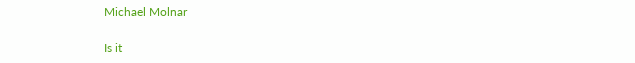Michael Molnar

Is it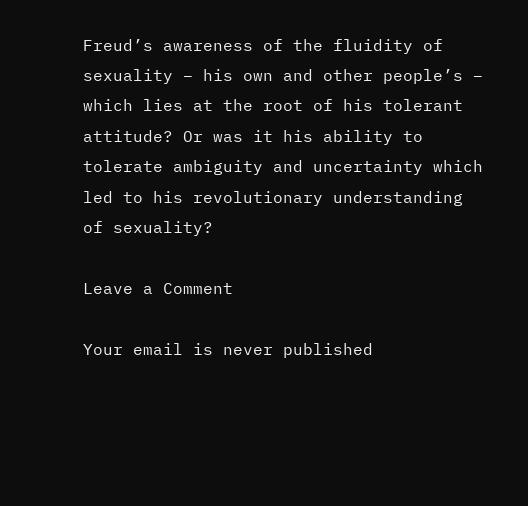Freud’s awareness of the fluidity of sexuality – his own and other people’s – which lies at the root of his tolerant attitude? Or was it his ability to tolerate ambiguity and uncertainty which led to his revolutionary understanding of sexuality?

Leave a Comment

Your email is never published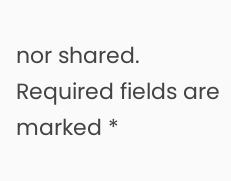nor shared. Required fields are marked *